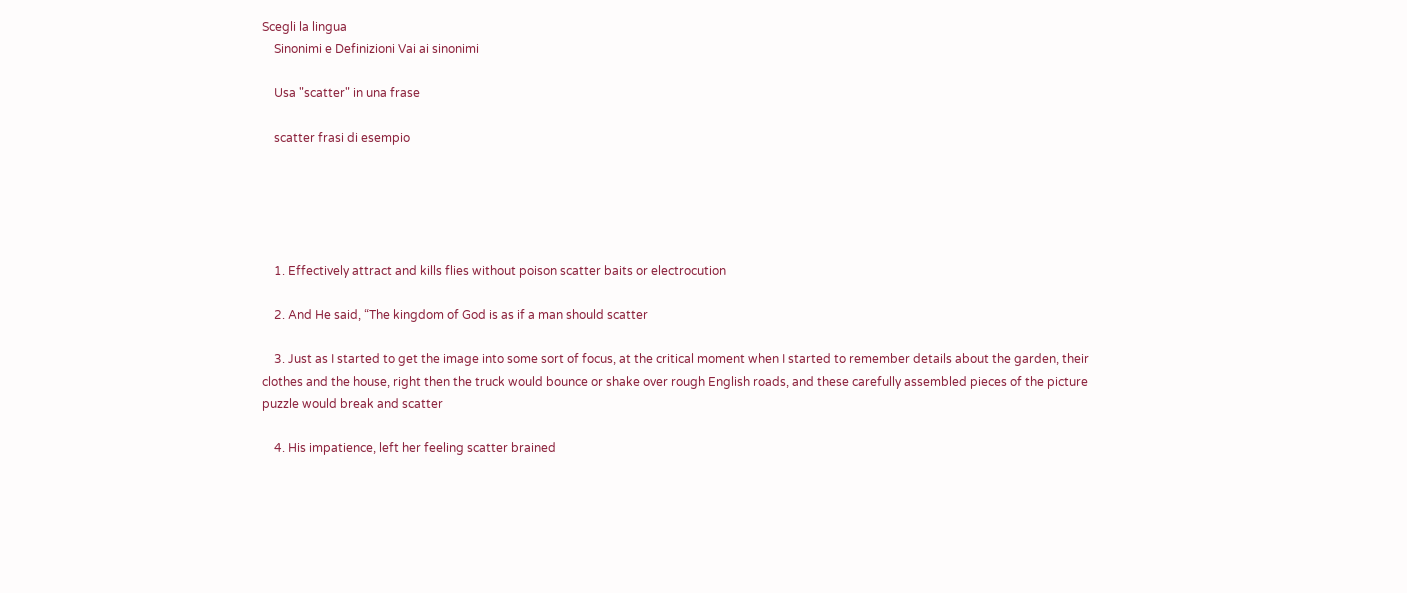Scegli la lingua
    Sinonimi e Definizioni Vai ai sinonimi

    Usa "scatter" in una frase

    scatter frasi di esempio





    1. Effectively attract and kills flies without poison scatter baits or electrocution

    2. And He said, “The kingdom of God is as if a man should scatter

    3. Just as I started to get the image into some sort of focus, at the critical moment when I started to remember details about the garden, their clothes and the house, right then the truck would bounce or shake over rough English roads, and these carefully assembled pieces of the picture puzzle would break and scatter

    4. His impatience, left her feeling scatter brained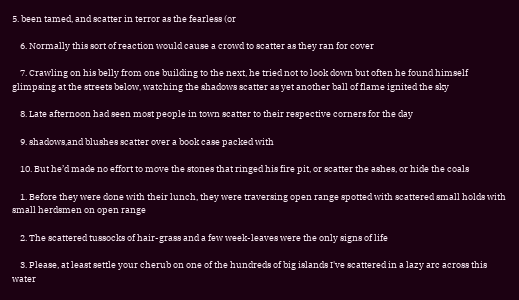5. been tamed, and scatter in terror as the fearless (or

    6. Normally this sort of reaction would cause a crowd to scatter as they ran for cover

    7. Crawling on his belly from one building to the next, he tried not to look down but often he found himself glimpsing at the streets below, watching the shadows scatter as yet another ball of flame ignited the sky

    8. Late afternoon had seen most people in town scatter to their respective corners for the day

    9. shadows,and blushes scatter over a book case packed with

    10. But he’d made no effort to move the stones that ringed his fire pit, or scatter the ashes, or hide the coals

    1. Before they were done with their lunch, they were traversing open range spotted with scattered small holds with small herdsmen on open range

    2. The scattered tussocks of hair-grass and a few week-leaves were the only signs of life

    3. Please, at least settle your cherub on one of the hundreds of big islands I've scattered in a lazy arc across this water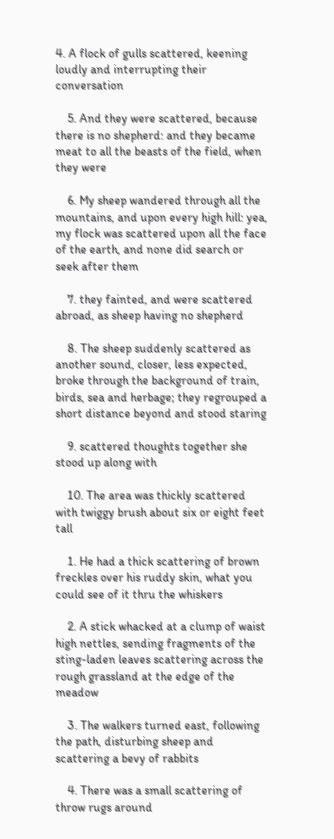4. A flock of gulls scattered, keening loudly and interrupting their conversation

    5. And they were scattered, because there is no shepherd: and they became meat to all the beasts of the field, when they were

    6. My sheep wandered through all the mountains, and upon every high hill: yea, my flock was scattered upon all the face of the earth, and none did search or seek after them

    7. they fainted, and were scattered abroad, as sheep having no shepherd

    8. The sheep suddenly scattered as another sound, closer, less expected, broke through the background of train, birds, sea and herbage; they regrouped a short distance beyond and stood staring

    9. scattered thoughts together she stood up along with

    10. The area was thickly scattered with twiggy brush about six or eight feet tall

    1. He had a thick scattering of brown freckles over his ruddy skin, what you could see of it thru the whiskers

    2. A stick whacked at a clump of waist high nettles, sending fragments of the sting-laden leaves scattering across the rough grassland at the edge of the meadow

    3. The walkers turned east, following the path, disturbing sheep and scattering a bevy of rabbits

    4. There was a small scattering of throw rugs around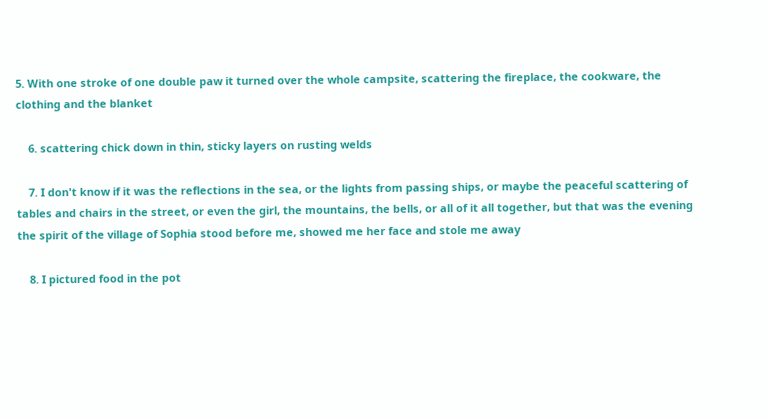5. With one stroke of one double paw it turned over the whole campsite, scattering the fireplace, the cookware, the clothing and the blanket

    6. scattering chick down in thin, sticky layers on rusting welds

    7. I don't know if it was the reflections in the sea, or the lights from passing ships, or maybe the peaceful scattering of tables and chairs in the street, or even the girl, the mountains, the bells, or all of it all together, but that was the evening the spirit of the village of Sophia stood before me, showed me her face and stole me away

    8. I pictured food in the pot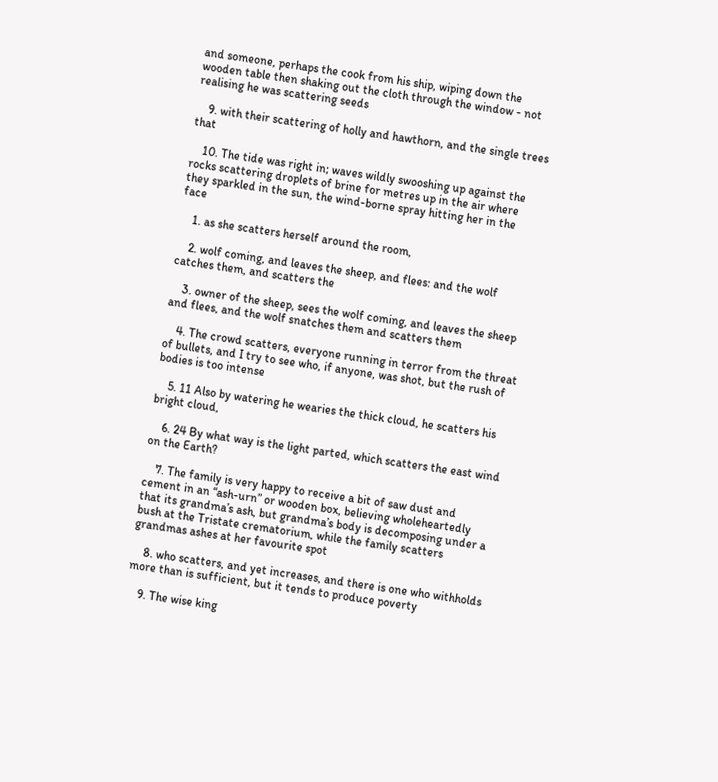and someone, perhaps the cook from his ship, wiping down the wooden table then shaking out the cloth through the window - not realising he was scattering seeds

    9. with their scattering of holly and hawthorn, and the single trees that

    10. The tide was right in; waves wildly swooshing up against the rocks scattering droplets of brine for metres up in the air where they sparkled in the sun, the wind-borne spray hitting her in the face

    1. as she scatters herself around the room,

    2. wolf coming, and leaves the sheep, and flees: and the wolf catches them, and scatters the

    3. owner of the sheep, sees the wolf coming, and leaves the sheep and flees, and the wolf snatches them and scatters them

    4. The crowd scatters, everyone running in terror from the threat of bullets, and I try to see who, if anyone, was shot, but the rush of bodies is too intense

    5. 11 Also by watering he wearies the thick cloud, he scatters his bright cloud,

    6. 24 By what way is the light parted, which scatters the east wind on the Earth?

    7. The family is very happy to receive a bit of saw dust and cement in an “ash-urn” or wooden box, believing wholeheartedly that its grandma’s ash, but grandma’s body is decomposing under a bush at the Tristate crematorium, while the family scatters grandmas ashes at her favourite spot

    8. who scatters, and yet increases, and there is one who withholds more than is sufficient, but it tends to produce poverty

    9. The wise king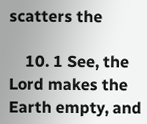scatters the

    10. 1 See, the Lord makes the Earth empty, and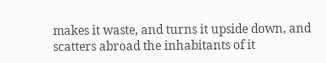makes it waste, and turns it upside down, and scatters abroad the inhabitants of it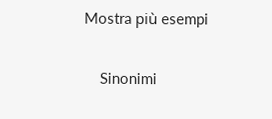Mostra più esempi

    Sinonimi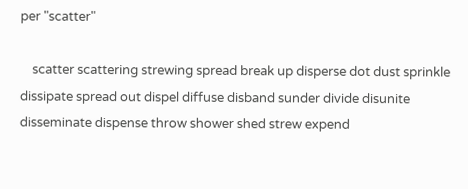per "scatter"

    scatter scattering strewing spread break up disperse dot dust sprinkle dissipate spread out dispel diffuse disband sunder divide disunite disseminate dispense throw shower shed strew expend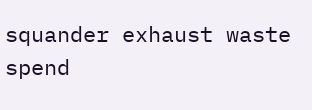squander exhaust waste spend